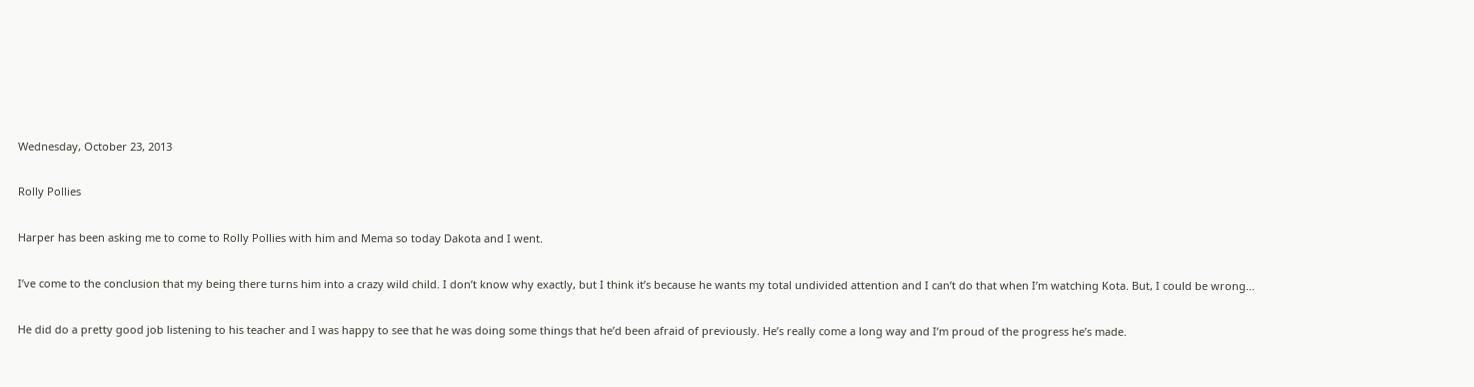Wednesday, October 23, 2013

Rolly Pollies

Harper has been asking me to come to Rolly Pollies with him and Mema so today Dakota and I went.

I’ve come to the conclusion that my being there turns him into a crazy wild child. I don’t know why exactly, but I think it’s because he wants my total undivided attention and I can’t do that when I’m watching Kota. But, I could be wrong…

He did do a pretty good job listening to his teacher and I was happy to see that he was doing some things that he’d been afraid of previously. He’s really come a long way and I’m proud of the progress he’s made.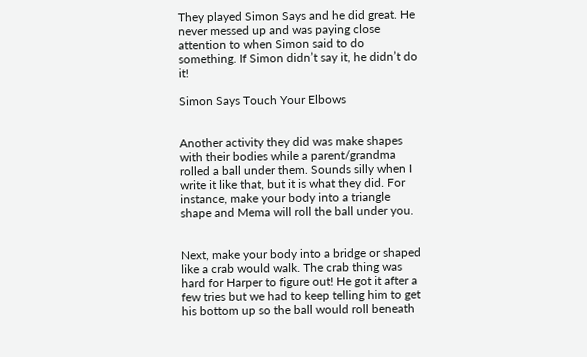They played Simon Says and he did great. He never messed up and was paying close attention to when Simon said to do something. If Simon didn’t say it, he didn’t do it!

Simon Says Touch Your Elbows


Another activity they did was make shapes with their bodies while a parent/grandma rolled a ball under them. Sounds silly when I write it like that, but it is what they did. For instance, make your body into a triangle shape and Mema will roll the ball under you.


Next, make your body into a bridge or shaped like a crab would walk. The crab thing was hard for Harper to figure out! He got it after a few tries but we had to keep telling him to get his bottom up so the ball would roll beneath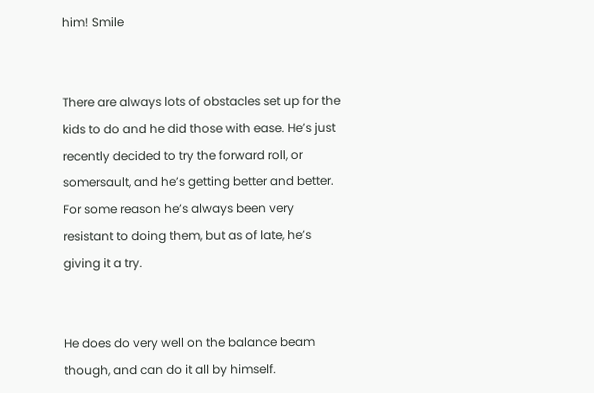him! Smile


There are always lots of obstacles set up for the kids to do and he did those with ease. He’s just recently decided to try the forward roll, or somersault, and he’s getting better and better. For some reason he’s always been very resistant to doing them, but as of late, he’s giving it a try.


He does do very well on the balance beam though, and can do it all by himself.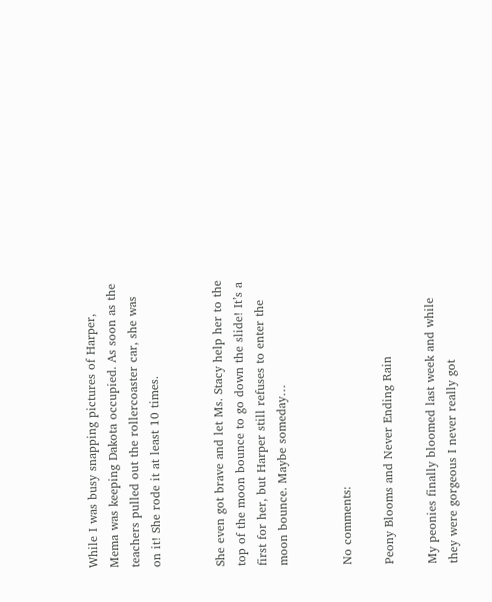While I was busy snapping pictures of Harper, Mema was keeping Dakota occupied. As soon as the teachers pulled out the rollercoaster car, she was on it! She rode it at least 10 times.


She even got brave and let Ms. Stacy help her to the top of the moon bounce to go down the slide! It’s a first for her, but Harper still refuses to enter the moon bounce. Maybe someday…


No comments:

Peony Blooms and Never Ending Rain

My peonies finally bloomed last week and while they were gorgeous I never really got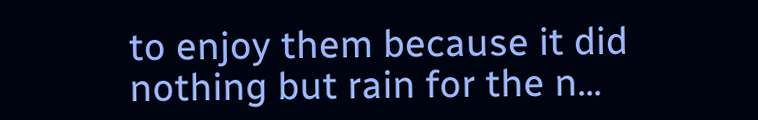to enjoy them because it did nothing but rain for the n...